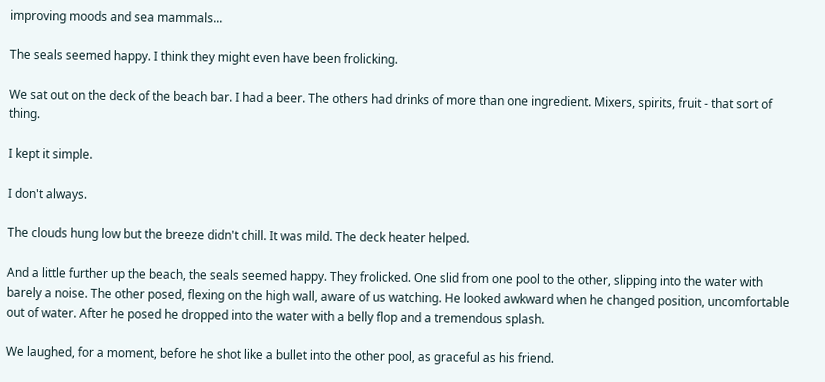improving moods and sea mammals...

The seals seemed happy. I think they might even have been frolicking.

We sat out on the deck of the beach bar. I had a beer. The others had drinks of more than one ingredient. Mixers, spirits, fruit - that sort of thing.

I kept it simple.

I don't always.

The clouds hung low but the breeze didn't chill. It was mild. The deck heater helped.

And a little further up the beach, the seals seemed happy. They frolicked. One slid from one pool to the other, slipping into the water with barely a noise. The other posed, flexing on the high wall, aware of us watching. He looked awkward when he changed position, uncomfortable out of water. After he posed he dropped into the water with a belly flop and a tremendous splash.

We laughed, for a moment, before he shot like a bullet into the other pool, as graceful as his friend.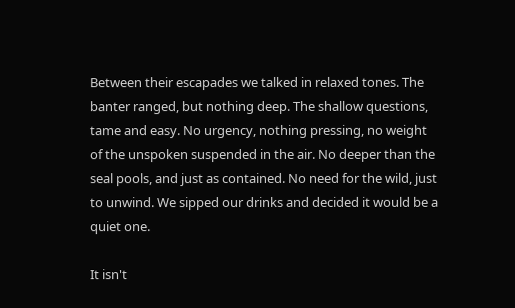Between their escapades we talked in relaxed tones. The banter ranged, but nothing deep. The shallow questions, tame and easy. No urgency, nothing pressing, no weight of the unspoken suspended in the air. No deeper than the seal pools, and just as contained. No need for the wild, just to unwind. We sipped our drinks and decided it would be a quiet one.

It isn't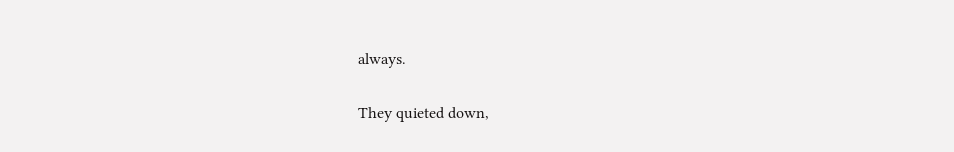always.

They quieted down,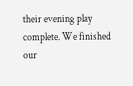their evening play complete. We finished our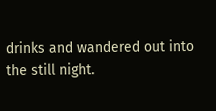drinks and wandered out into the still night.